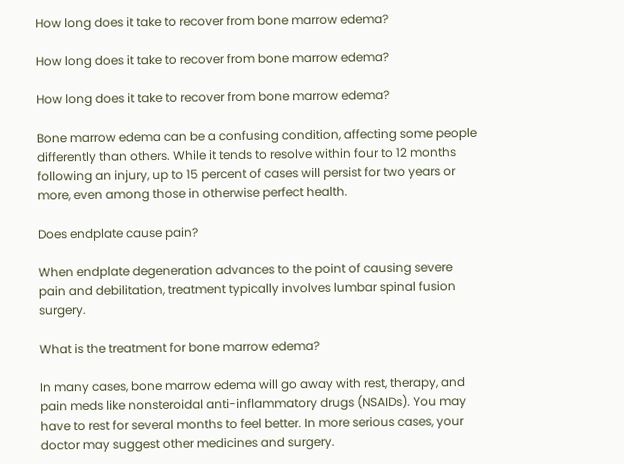How long does it take to recover from bone marrow edema?

How long does it take to recover from bone marrow edema?

How long does it take to recover from bone marrow edema?

Bone marrow edema can be a confusing condition, affecting some people differently than others. While it tends to resolve within four to 12 months following an injury, up to 15 percent of cases will persist for two years or more, even among those in otherwise perfect health.

Does endplate cause pain?

When endplate degeneration advances to the point of causing severe pain and debilitation, treatment typically involves lumbar spinal fusion surgery.

What is the treatment for bone marrow edema?

In many cases, bone marrow edema will go away with rest, therapy, and pain meds like nonsteroidal anti-inflammatory drugs (NSAIDs). You may have to rest for several months to feel better. In more serious cases, your doctor may suggest other medicines and surgery.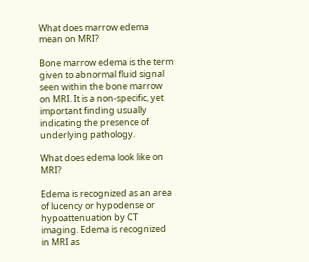What does marrow edema mean on MRI?

Bone marrow edema is the term given to abnormal fluid signal seen within the bone marrow on MRI. It is a non-specific, yet important finding usually indicating the presence of underlying pathology.

What does edema look like on MRI?

Edema is recognized as an area of lucency or hypodense or hypoattenuation by CT imaging. Edema is recognized in MRI as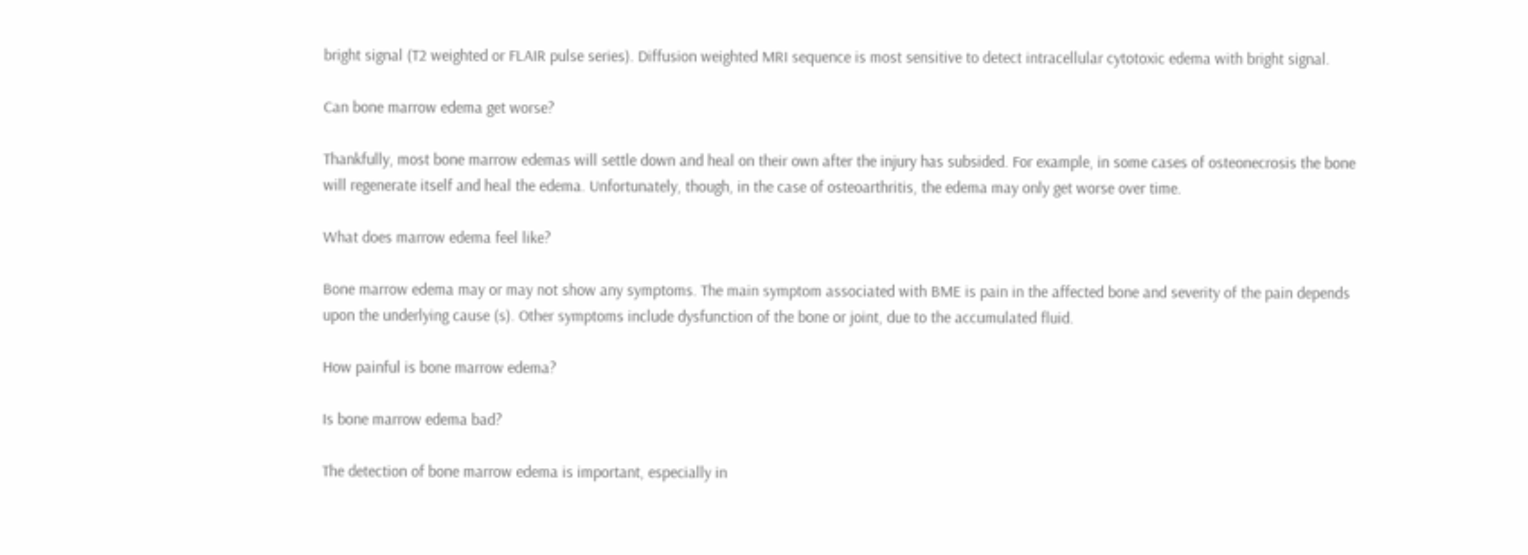bright signal (T2 weighted or FLAIR pulse series). Diffusion weighted MRI sequence is most sensitive to detect intracellular cytotoxic edema with bright signal.

Can bone marrow edema get worse?

Thankfully, most bone marrow edemas will settle down and heal on their own after the injury has subsided. For example, in some cases of osteonecrosis the bone will regenerate itself and heal the edema. Unfortunately, though, in the case of osteoarthritis, the edema may only get worse over time.

What does marrow edema feel like?

Bone marrow edema may or may not show any symptoms. The main symptom associated with BME is pain in the affected bone and severity of the pain depends upon the underlying cause (s). Other symptoms include dysfunction of the bone or joint, due to the accumulated fluid.

How painful is bone marrow edema?

Is bone marrow edema bad?

The detection of bone marrow edema is important, especially in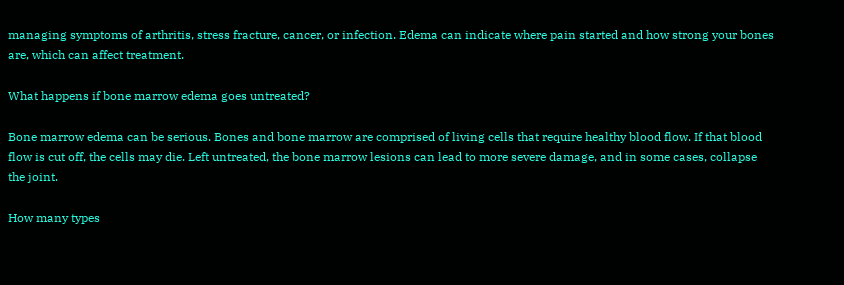managing symptoms of arthritis, stress fracture, cancer, or infection. Edema can indicate where pain started and how strong your bones are, which can affect treatment.

What happens if bone marrow edema goes untreated?

Bone marrow edema can be serious. Bones and bone marrow are comprised of living cells that require healthy blood flow. If that blood flow is cut off, the cells may die. Left untreated, the bone marrow lesions can lead to more severe damage, and in some cases, collapse the joint.

How many types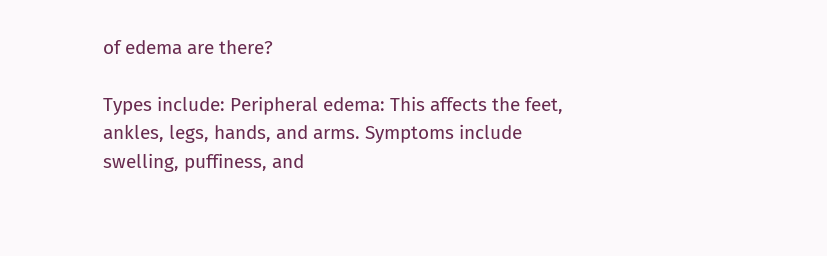of edema are there?

Types include: Peripheral edema: This affects the feet, ankles, legs, hands, and arms. Symptoms include swelling, puffiness, and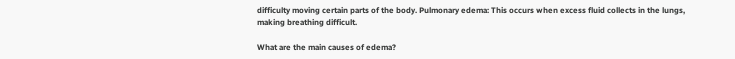difficulty moving certain parts of the body. Pulmonary edema: This occurs when excess fluid collects in the lungs, making breathing difficult.

What are the main causes of edema?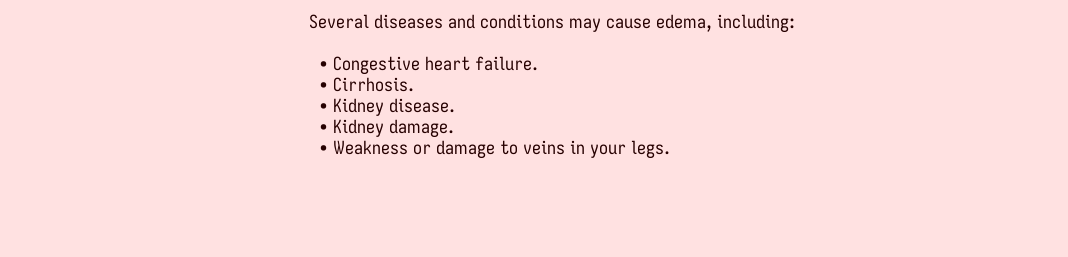Several diseases and conditions may cause edema, including:

  • Congestive heart failure.
  • Cirrhosis.
  • Kidney disease.
  • Kidney damage.
  • Weakness or damage to veins in your legs.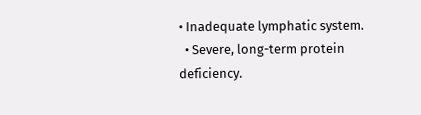• Inadequate lymphatic system.
  • Severe, long-term protein deficiency.